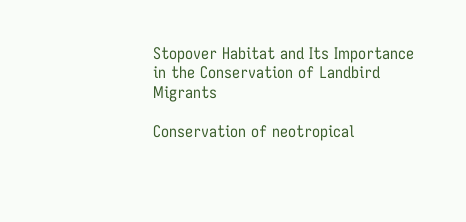Stopover Habitat and Its Importance in the Conservation of Landbird Migrants

Conservation of neotropical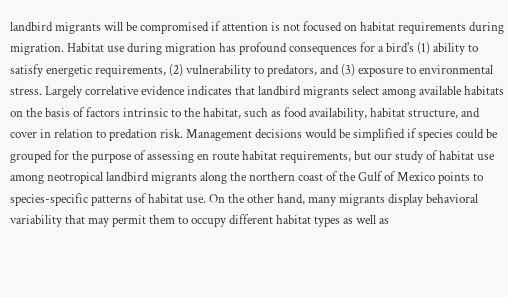landbird migrants will be compromised if attention is not focused on habitat requirements during migration. Habitat use during migration has profound consequences for a bird's (1) ability to satisfy energetic requirements, (2) vulnerability to predators, and (3) exposure to environmental stress. Largely correlative evidence indicates that landbird migrants select among available habitats on the basis of factors intrinsic to the habitat, such as food availability, habitat structure, and cover in relation to predation risk. Management decisions would be simplified if species could be grouped for the purpose of assessing en route habitat requirements, but our study of habitat use among neotropical landbird migrants along the northern coast of the Gulf of Mexico points to species-specific patterns of habitat use. On the other hand, many migrants display behavioral variability that may permit them to occupy different habitat types as well as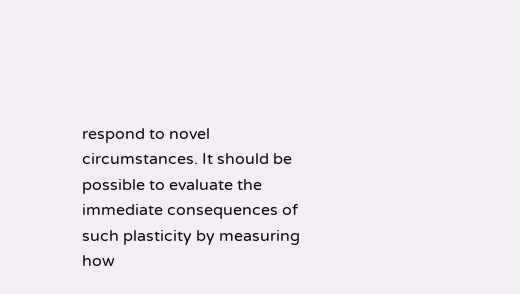respond to novel circumstances. It should be possible to evaluate the immediate consequences of such plasticity by measuring how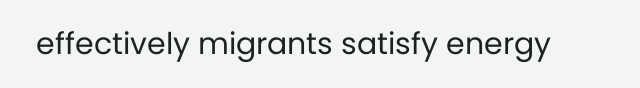effectively migrants satisfy energy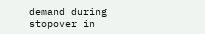demand during stopover in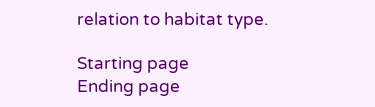relation to habitat type.

Starting page
Ending page